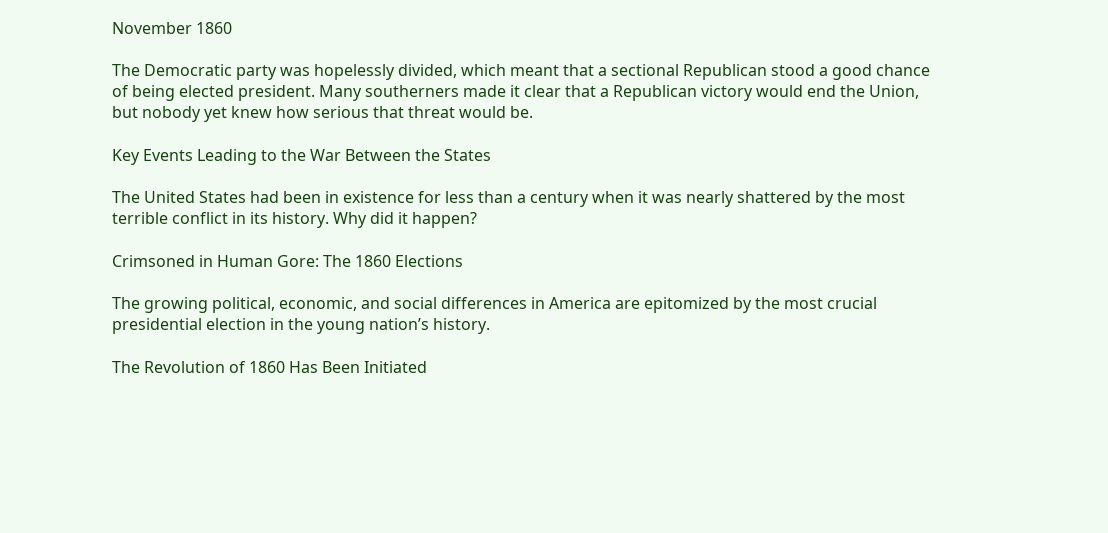November 1860

The Democratic party was hopelessly divided, which meant that a sectional Republican stood a good chance of being elected president. Many southerners made it clear that a Republican victory would end the Union, but nobody yet knew how serious that threat would be.

Key Events Leading to the War Between the States

The United States had been in existence for less than a century when it was nearly shattered by the most terrible conflict in its history. Why did it happen?

Crimsoned in Human Gore: The 1860 Elections

The growing political, economic, and social differences in America are epitomized by the most crucial presidential election in the young nation’s history.

The Revolution of 1860 Has Been Initiated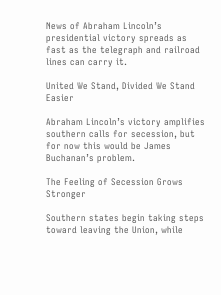News of Abraham Lincoln’s presidential victory spreads as fast as the telegraph and railroad lines can carry it.

United We Stand, Divided We Stand Easier

Abraham Lincoln’s victory amplifies southern calls for secession, but for now this would be James Buchanan’s problem.

The Feeling of Secession Grows Stronger

Southern states begin taking steps toward leaving the Union, while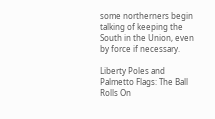some northerners begin talking of keeping the South in the Union, even by force if necessary.

Liberty Poles and Palmetto Flags: The Ball Rolls On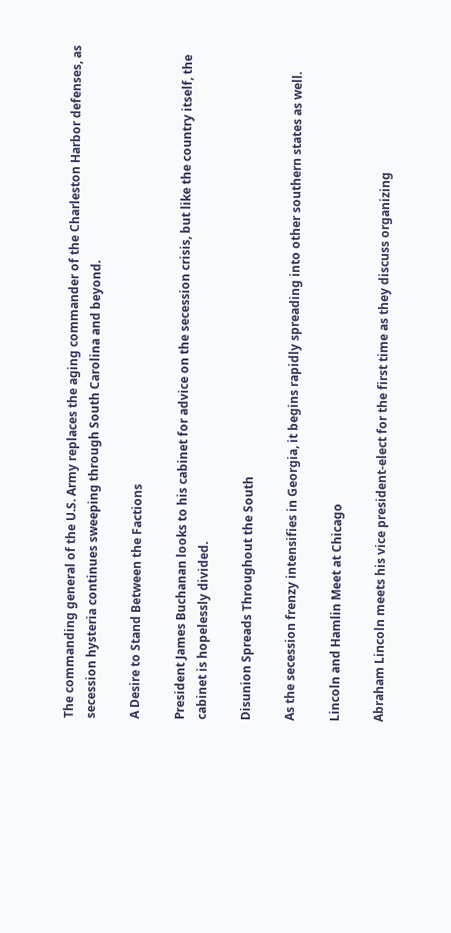The commanding general of the U.S. Army replaces the aging commander of the Charleston Harbor defenses, as secession hysteria continues sweeping through South Carolina and beyond.

A Desire to Stand Between the Factions

President James Buchanan looks to his cabinet for advice on the secession crisis, but like the country itself, the cabinet is hopelessly divided.

Disunion Spreads Throughout the South

As the secession frenzy intensifies in Georgia, it begins rapidly spreading into other southern states as well.

Lincoln and Hamlin Meet at Chicago

Abraham Lincoln meets his vice president-elect for the first time as they discuss organizing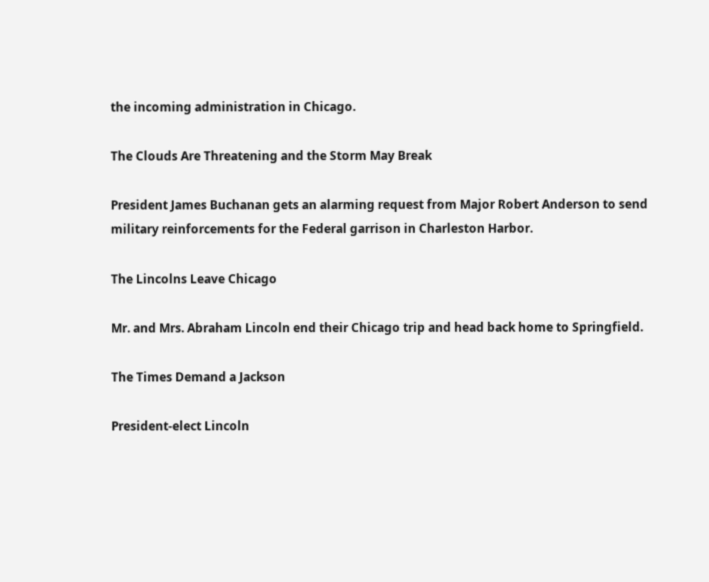the incoming administration in Chicago.

The Clouds Are Threatening and the Storm May Break

President James Buchanan gets an alarming request from Major Robert Anderson to send military reinforcements for the Federal garrison in Charleston Harbor.

The Lincolns Leave Chicago

Mr. and Mrs. Abraham Lincoln end their Chicago trip and head back home to Springfield.

The Times Demand a Jackson

President-elect Lincoln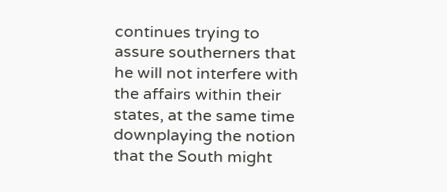continues trying to assure southerners that he will not interfere with the affairs within their states, at the same time downplaying the notion that the South might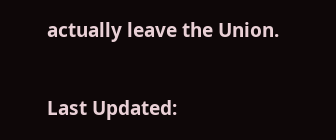actually leave the Union.

Last Updated: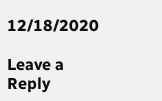12/18/2020

Leave a Reply